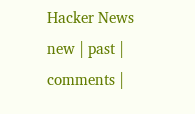Hacker News new | past | comments |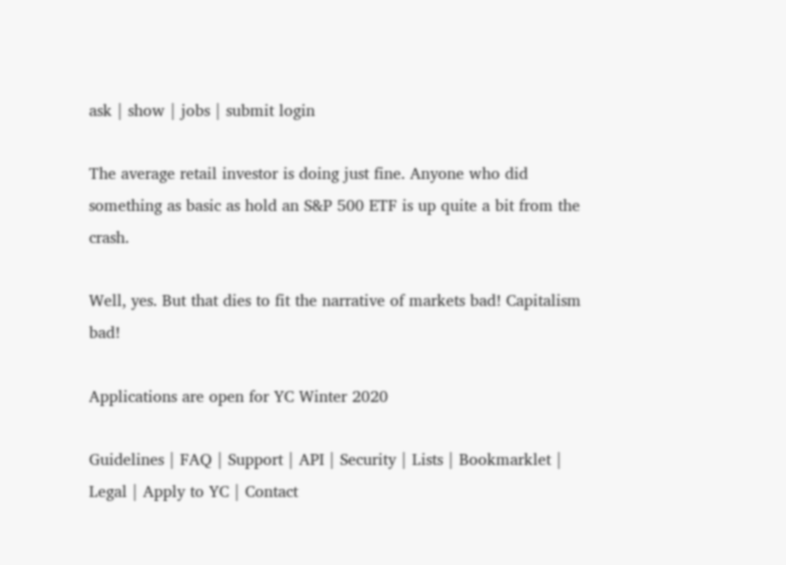ask | show | jobs | submit login

The average retail investor is doing just fine. Anyone who did something as basic as hold an S&P 500 ETF is up quite a bit from the crash.

Well, yes. But that dies to fit the narrative of markets bad! Capitalism bad!

Applications are open for YC Winter 2020

Guidelines | FAQ | Support | API | Security | Lists | Bookmarklet | Legal | Apply to YC | Contact